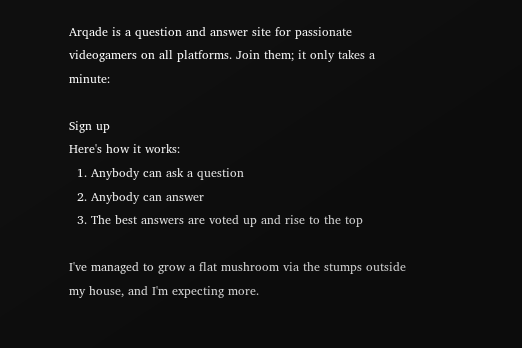Arqade is a question and answer site for passionate videogamers on all platforms. Join them; it only takes a minute:

Sign up
Here's how it works:
  1. Anybody can ask a question
  2. Anybody can answer
  3. The best answers are voted up and rise to the top

I've managed to grow a flat mushroom via the stumps outside my house, and I'm expecting more.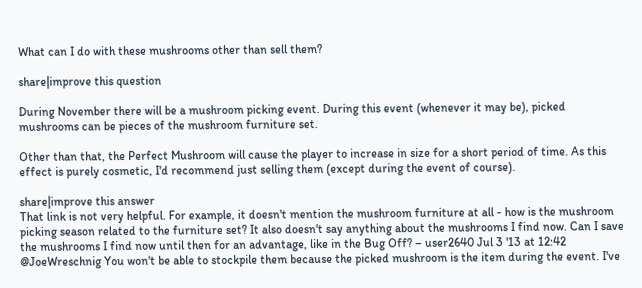What can I do with these mushrooms other than sell them?

share|improve this question

During November there will be a mushroom picking event. During this event (whenever it may be), picked mushrooms can be pieces of the mushroom furniture set.

Other than that, the Perfect Mushroom will cause the player to increase in size for a short period of time. As this effect is purely cosmetic, I'd recommend just selling them (except during the event of course).

share|improve this answer
That link is not very helpful. For example, it doesn't mention the mushroom furniture at all - how is the mushroom picking season related to the furniture set? It also doesn't say anything about the mushrooms I find now. Can I save the mushrooms I find now until then for an advantage, like in the Bug Off? – user2640 Jul 3 '13 at 12:42
@JoeWreschnig You won't be able to stockpile them because the picked mushroom is the item during the event. I've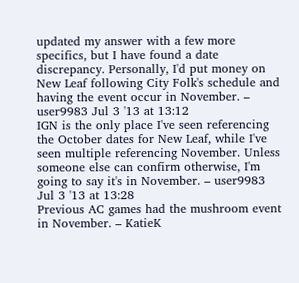updated my answer with a few more specifics, but I have found a date discrepancy. Personally, I'd put money on New Leaf following City Folk's schedule and having the event occur in November. – user9983 Jul 3 '13 at 13:12
IGN is the only place I've seen referencing the October dates for New Leaf, while I've seen multiple referencing November. Unless someone else can confirm otherwise, I'm going to say it's in November. – user9983 Jul 3 '13 at 13:28
Previous AC games had the mushroom event in November. – KatieK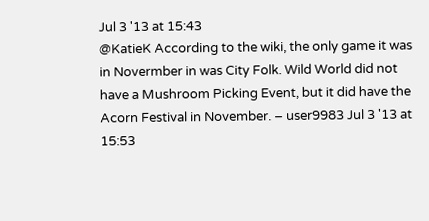Jul 3 '13 at 15:43
@KatieK According to the wiki, the only game it was in Novermber in was City Folk. Wild World did not have a Mushroom Picking Event, but it did have the Acorn Festival in November. – user9983 Jul 3 '13 at 15:53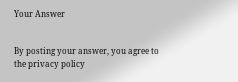Your Answer


By posting your answer, you agree to the privacy policy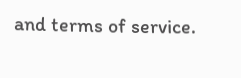and terms of service.